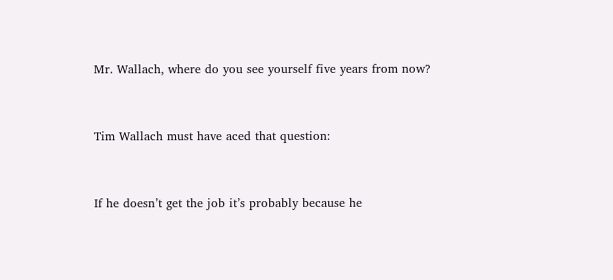Mr. Wallach, where do you see yourself five years from now?


Tim Wallach must have aced that question:


If he doesn’t get the job it’s probably because he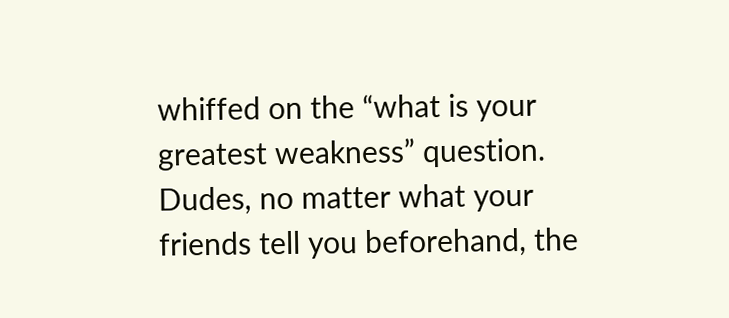whiffed on the “what is your greatest weakness” question. Dudes, no matter what your friends tell you beforehand, the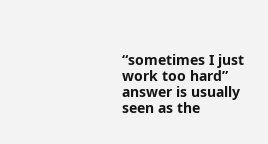“sometimes I just work too hard” answer is usually seen as the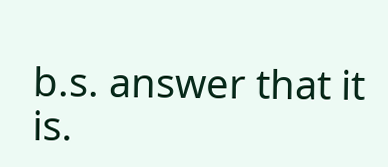b.s. answer that it is.